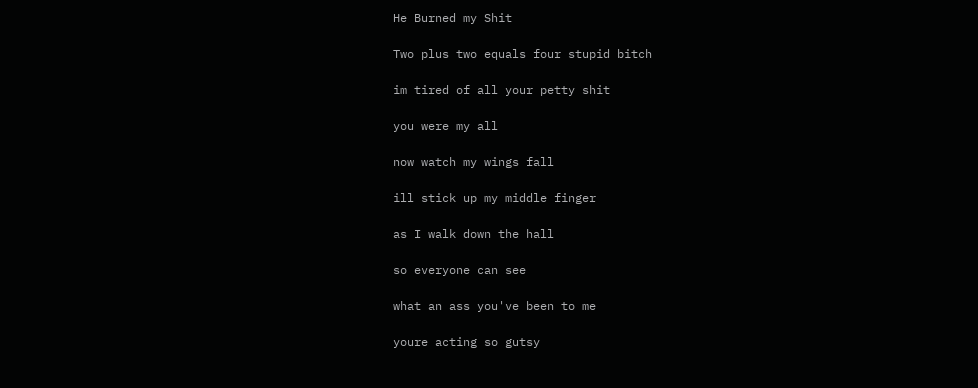He Burned my Shit

Two plus two equals four stupid bitch

im tired of all your petty shit

you were my all

now watch my wings fall

ill stick up my middle finger

as I walk down the hall

so everyone can see

what an ass you've been to me

youre acting so gutsy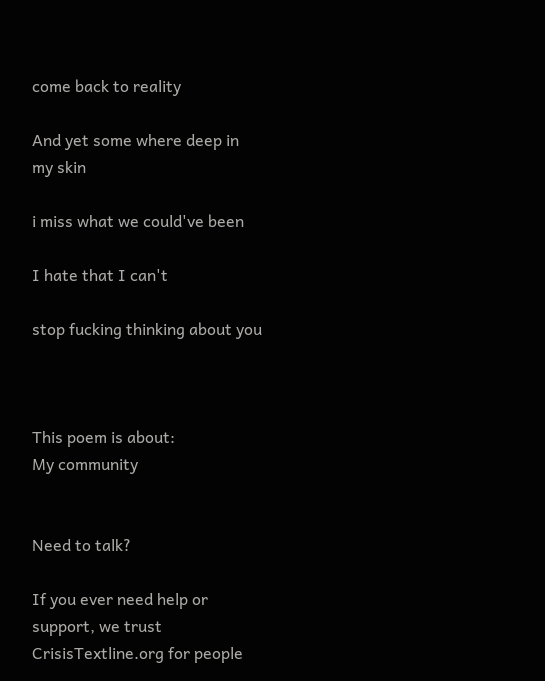come back to reality

And yet some where deep in my skin

i miss what we could've been

I hate that I can't

stop fucking thinking about you



This poem is about:
My community


Need to talk?

If you ever need help or support, we trust CrisisTextline.org for people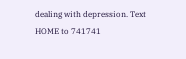dealing with depression. Text HOME to 741741